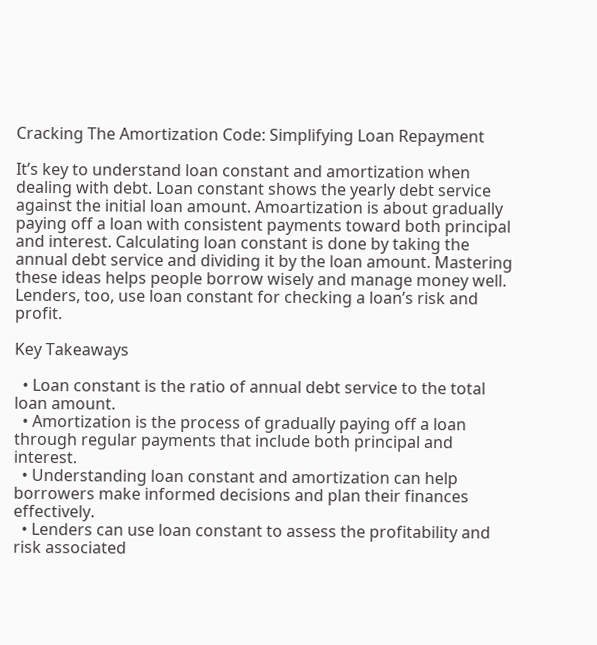Cracking The Amortization Code: Simplifying Loan Repayment

It’s key to understand loan constant and amortization when dealing with debt. Loan constant shows the yearly debt service against the initial loan amount. Amoartization is about gradually paying off a loan with consistent payments toward both principal and interest. Calculating loan constant is done by taking the annual debt service and dividing it by the loan amount. Mastering these ideas helps people borrow wisely and manage money well. Lenders, too, use loan constant for checking a loan’s risk and profit.

Key Takeaways

  • Loan constant is the ratio of annual debt service to the total loan amount.
  • Amortization is the process of gradually paying off a loan through regular payments that include both principal and interest.
  • Understanding loan constant and amortization can help borrowers make informed decisions and plan their finances effectively.
  • Lenders can use loan constant to assess the profitability and risk associated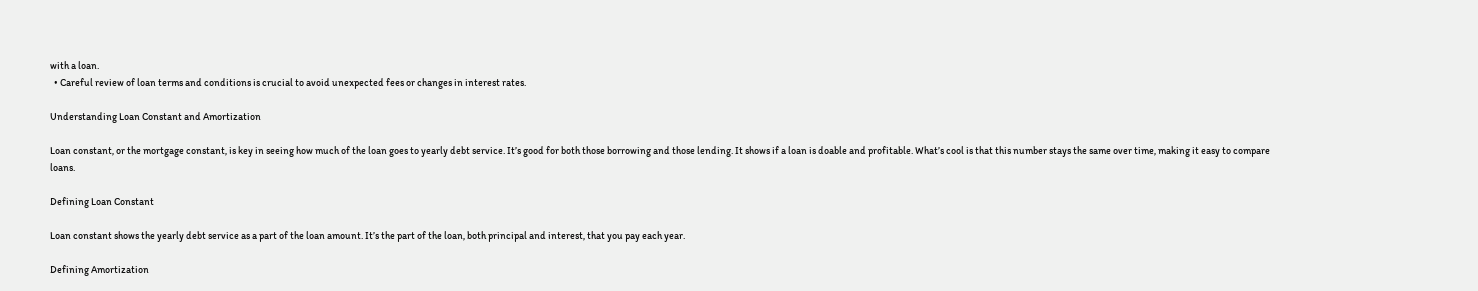with a loan.
  • Careful review of loan terms and conditions is crucial to avoid unexpected fees or changes in interest rates.

Understanding Loan Constant and Amortization

Loan constant, or the mortgage constant, is key in seeing how much of the loan goes to yearly debt service. It’s good for both those borrowing and those lending. It shows if a loan is doable and profitable. What’s cool is that this number stays the same over time, making it easy to compare loans.

Defining Loan Constant

Loan constant shows the yearly debt service as a part of the loan amount. It’s the part of the loan, both principal and interest, that you pay each year.

Defining Amortization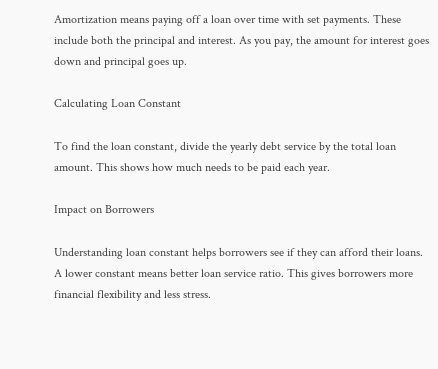Amortization means paying off a loan over time with set payments. These include both the principal and interest. As you pay, the amount for interest goes down and principal goes up.

Calculating Loan Constant

To find the loan constant, divide the yearly debt service by the total loan amount. This shows how much needs to be paid each year.

Impact on Borrowers

Understanding loan constant helps borrowers see if they can afford their loans. A lower constant means better loan service ratio. This gives borrowers more financial flexibility and less stress.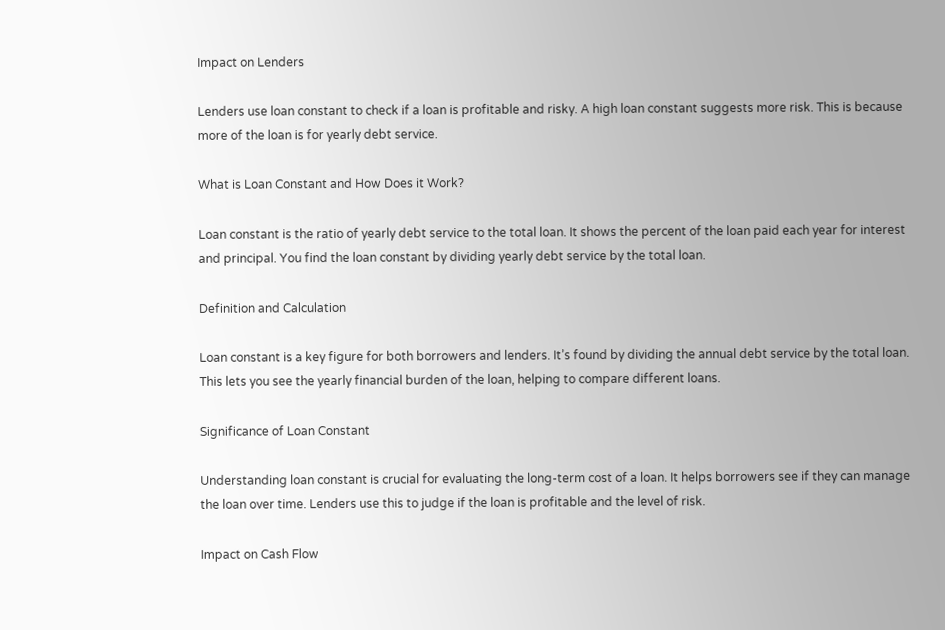Impact on Lenders

Lenders use loan constant to check if a loan is profitable and risky. A high loan constant suggests more risk. This is because more of the loan is for yearly debt service.

What is Loan Constant and How Does it Work?

Loan constant is the ratio of yearly debt service to the total loan. It shows the percent of the loan paid each year for interest and principal. You find the loan constant by dividing yearly debt service by the total loan.

Definition and Calculation

Loan constant is a key figure for both borrowers and lenders. It’s found by dividing the annual debt service by the total loan. This lets you see the yearly financial burden of the loan, helping to compare different loans.

Significance of Loan Constant

Understanding loan constant is crucial for evaluating the long-term cost of a loan. It helps borrowers see if they can manage the loan over time. Lenders use this to judge if the loan is profitable and the level of risk.

Impact on Cash Flow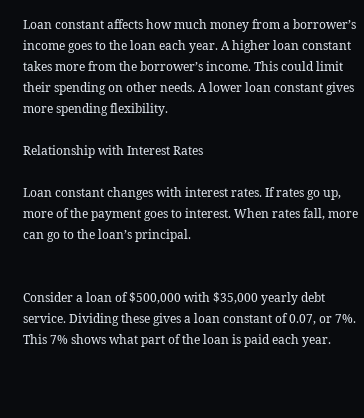Loan constant affects how much money from a borrower’s income goes to the loan each year. A higher loan constant takes more from the borrower’s income. This could limit their spending on other needs. A lower loan constant gives more spending flexibility.

Relationship with Interest Rates

Loan constant changes with interest rates. If rates go up, more of the payment goes to interest. When rates fall, more can go to the loan’s principal.


Consider a loan of $500,000 with $35,000 yearly debt service. Dividing these gives a loan constant of 0.07, or 7%. This 7% shows what part of the loan is paid each year.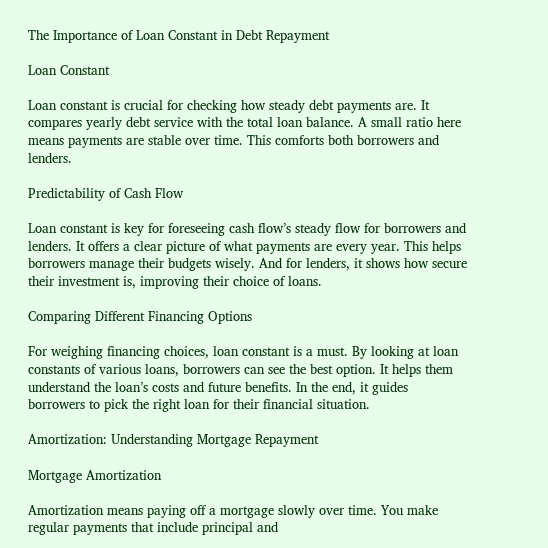The Importance of Loan Constant in Debt Repayment

Loan Constant

Loan constant is crucial for checking how steady debt payments are. It compares yearly debt service with the total loan balance. A small ratio here means payments are stable over time. This comforts both borrowers and lenders.

Predictability of Cash Flow

Loan constant is key for foreseeing cash flow’s steady flow for borrowers and lenders. It offers a clear picture of what payments are every year. This helps borrowers manage their budgets wisely. And for lenders, it shows how secure their investment is, improving their choice of loans.

Comparing Different Financing Options

For weighing financing choices, loan constant is a must. By looking at loan constants of various loans, borrowers can see the best option. It helps them understand the loan’s costs and future benefits. In the end, it guides borrowers to pick the right loan for their financial situation.

Amortization: Understanding Mortgage Repayment

Mortgage Amortization

Amortization means paying off a mortgage slowly over time. You make regular payments that include principal and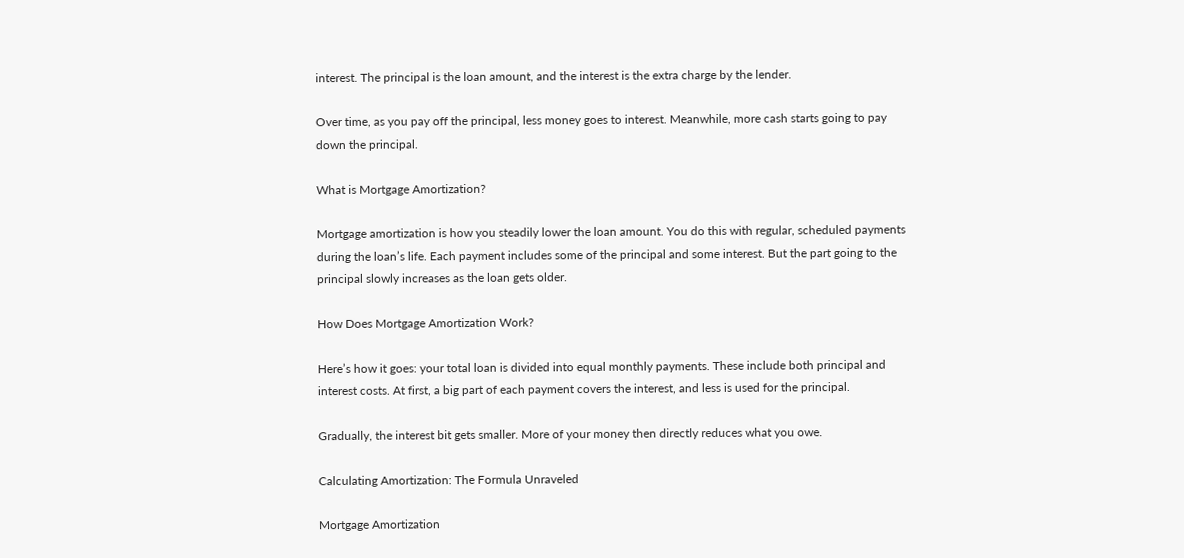interest. The principal is the loan amount, and the interest is the extra charge by the lender.

Over time, as you pay off the principal, less money goes to interest. Meanwhile, more cash starts going to pay down the principal.

What is Mortgage Amortization?

Mortgage amortization is how you steadily lower the loan amount. You do this with regular, scheduled payments during the loan’s life. Each payment includes some of the principal and some interest. But the part going to the principal slowly increases as the loan gets older.

How Does Mortgage Amortization Work?

Here’s how it goes: your total loan is divided into equal monthly payments. These include both principal and interest costs. At first, a big part of each payment covers the interest, and less is used for the principal.

Gradually, the interest bit gets smaller. More of your money then directly reduces what you owe.

Calculating Amortization: The Formula Unraveled

Mortgage Amortization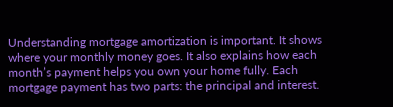Understanding mortgage amortization is important. It shows where your monthly money goes. It also explains how each month’s payment helps you own your home fully. Each mortgage payment has two parts: the principal and interest.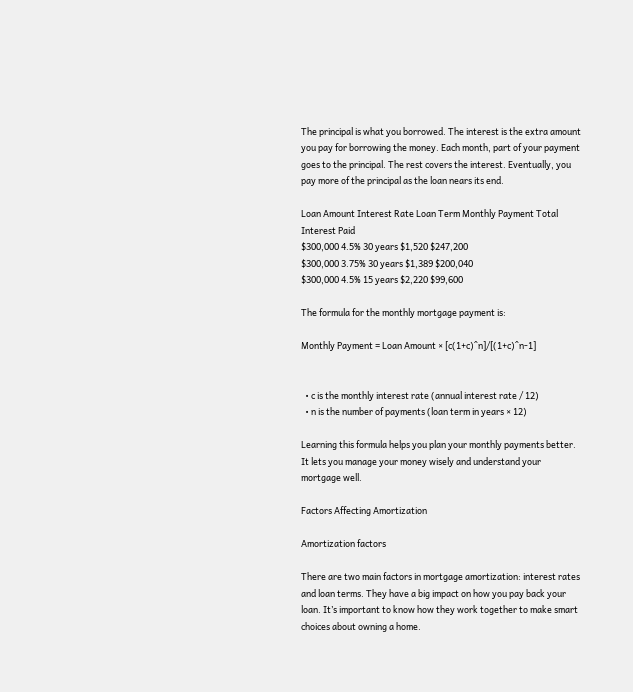The principal is what you borrowed. The interest is the extra amount you pay for borrowing the money. Each month, part of your payment goes to the principal. The rest covers the interest. Eventually, you pay more of the principal as the loan nears its end.

Loan Amount Interest Rate Loan Term Monthly Payment Total Interest Paid
$300,000 4.5% 30 years $1,520 $247,200
$300,000 3.75% 30 years $1,389 $200,040
$300,000 4.5% 15 years $2,220 $99,600

The formula for the monthly mortgage payment is:

Monthly Payment = Loan Amount × [c(1+c)^n]/[(1+c)^n-1]


  • c is the monthly interest rate (annual interest rate / 12)
  • n is the number of payments (loan term in years × 12)

Learning this formula helps you plan your monthly payments better. It lets you manage your money wisely and understand your mortgage well.

Factors Affecting Amortization

Amortization factors

There are two main factors in mortgage amortization: interest rates and loan terms. They have a big impact on how you pay back your loan. It’s important to know how they work together to make smart choices about owning a home.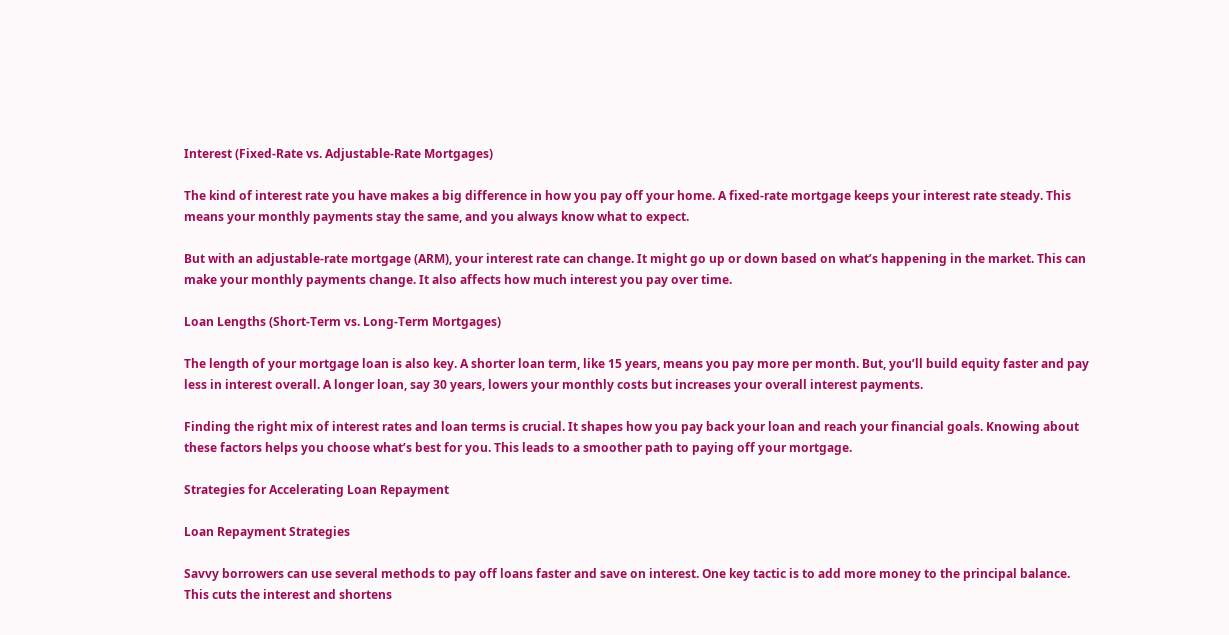Interest (Fixed-Rate vs. Adjustable-Rate Mortgages)

The kind of interest rate you have makes a big difference in how you pay off your home. A fixed-rate mortgage keeps your interest rate steady. This means your monthly payments stay the same, and you always know what to expect.

But with an adjustable-rate mortgage (ARM), your interest rate can change. It might go up or down based on what’s happening in the market. This can make your monthly payments change. It also affects how much interest you pay over time.

Loan Lengths (Short-Term vs. Long-Term Mortgages)

The length of your mortgage loan is also key. A shorter loan term, like 15 years, means you pay more per month. But, you’ll build equity faster and pay less in interest overall. A longer loan, say 30 years, lowers your monthly costs but increases your overall interest payments.

Finding the right mix of interest rates and loan terms is crucial. It shapes how you pay back your loan and reach your financial goals. Knowing about these factors helps you choose what’s best for you. This leads to a smoother path to paying off your mortgage.

Strategies for Accelerating Loan Repayment

Loan Repayment Strategies

Savvy borrowers can use several methods to pay off loans faster and save on interest. One key tactic is to add more money to the principal balance. This cuts the interest and shortens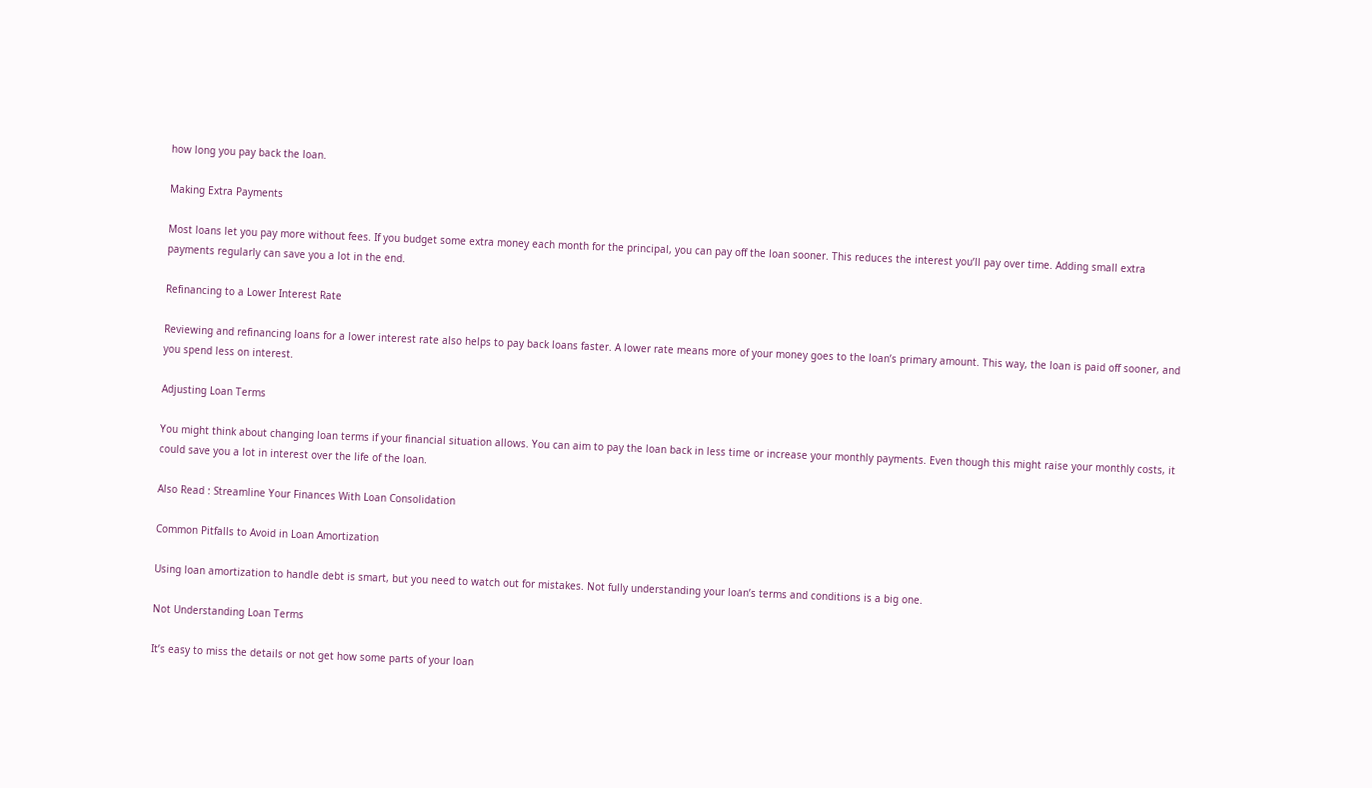how long you pay back the loan.

Making Extra Payments

Most loans let you pay more without fees. If you budget some extra money each month for the principal, you can pay off the loan sooner. This reduces the interest you’ll pay over time. Adding small extra payments regularly can save you a lot in the end.

Refinancing to a Lower Interest Rate

Reviewing and refinancing loans for a lower interest rate also helps to pay back loans faster. A lower rate means more of your money goes to the loan’s primary amount. This way, the loan is paid off sooner, and you spend less on interest.

Adjusting Loan Terms

You might think about changing loan terms if your financial situation allows. You can aim to pay the loan back in less time or increase your monthly payments. Even though this might raise your monthly costs, it could save you a lot in interest over the life of the loan.

Also Read : Streamline Your Finances With Loan Consolidation

Common Pitfalls to Avoid in Loan Amortization

Using loan amortization to handle debt is smart, but you need to watch out for mistakes. Not fully understanding your loan’s terms and conditions is a big one.

Not Understanding Loan Terms

It’s easy to miss the details or not get how some parts of your loan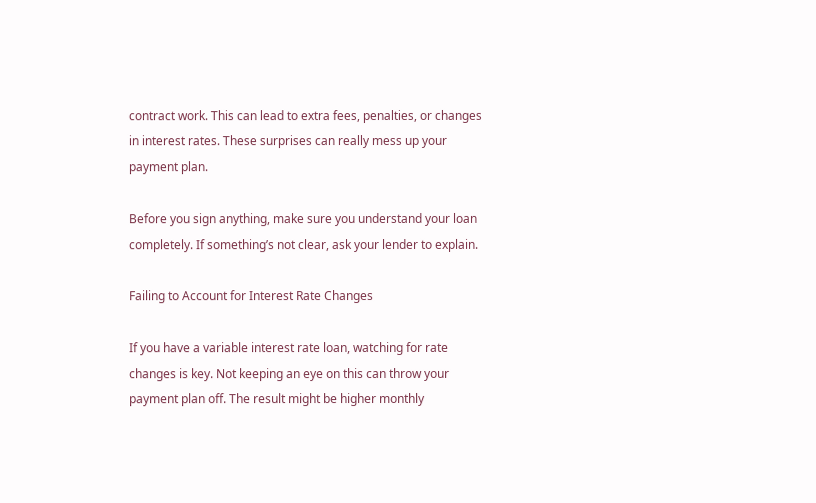contract work. This can lead to extra fees, penalties, or changes in interest rates. These surprises can really mess up your payment plan.

Before you sign anything, make sure you understand your loan completely. If something’s not clear, ask your lender to explain.

Failing to Account for Interest Rate Changes

If you have a variable interest rate loan, watching for rate changes is key. Not keeping an eye on this can throw your payment plan off. The result might be higher monthly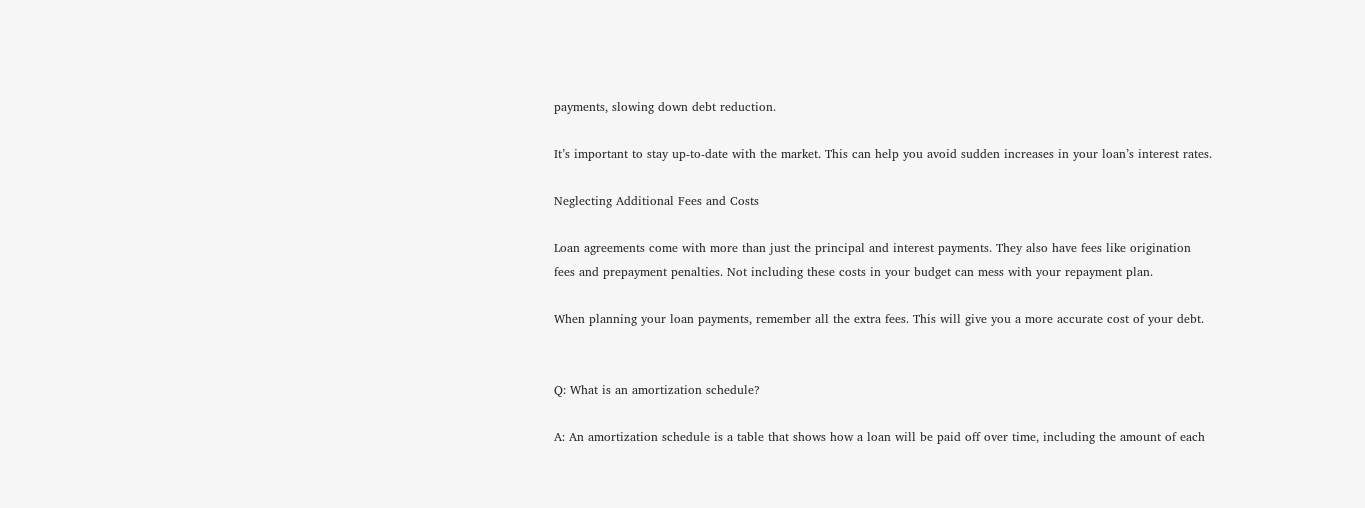payments, slowing down debt reduction.

It’s important to stay up-to-date with the market. This can help you avoid sudden increases in your loan’s interest rates.

Neglecting Additional Fees and Costs

Loan agreements come with more than just the principal and interest payments. They also have fees like origination fees and prepayment penalties. Not including these costs in your budget can mess with your repayment plan.

When planning your loan payments, remember all the extra fees. This will give you a more accurate cost of your debt.


Q: What is an amortization schedule?

A: An amortization schedule is a table that shows how a loan will be paid off over time, including the amount of each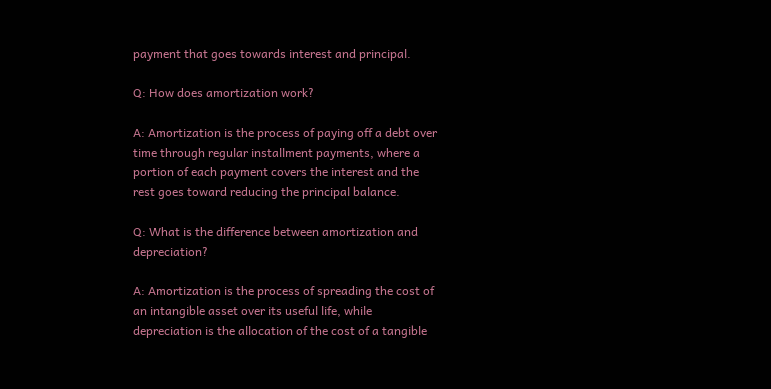payment that goes towards interest and principal.

Q: How does amortization work?

A: Amortization is the process of paying off a debt over time through regular installment payments, where a portion of each payment covers the interest and the rest goes toward reducing the principal balance.

Q: What is the difference between amortization and depreciation?

A: Amortization is the process of spreading the cost of an intangible asset over its useful life, while depreciation is the allocation of the cost of a tangible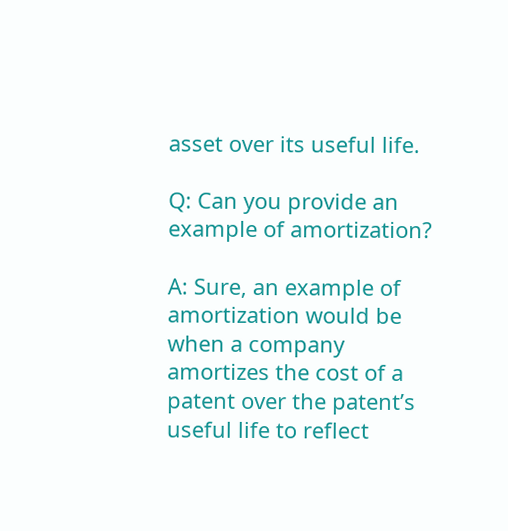asset over its useful life.

Q: Can you provide an example of amortization?

A: Sure, an example of amortization would be when a company amortizes the cost of a patent over the patent’s useful life to reflect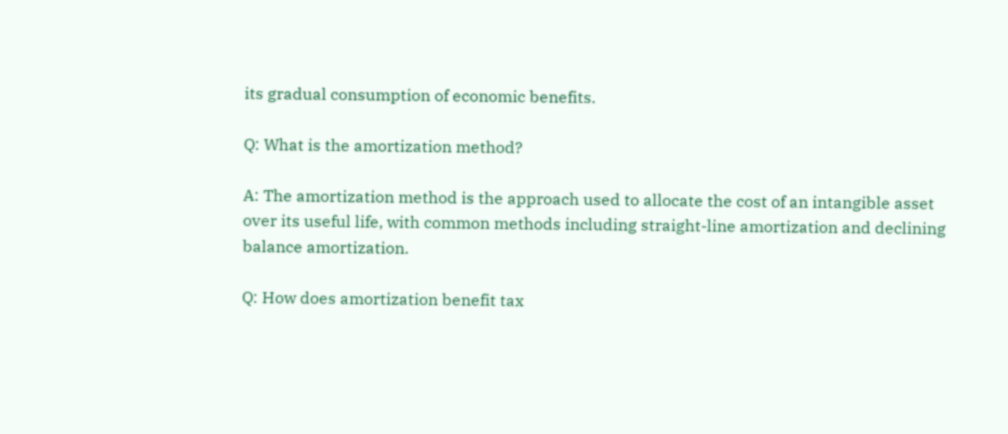its gradual consumption of economic benefits.

Q: What is the amortization method?

A: The amortization method is the approach used to allocate the cost of an intangible asset over its useful life, with common methods including straight-line amortization and declining balance amortization.

Q: How does amortization benefit tax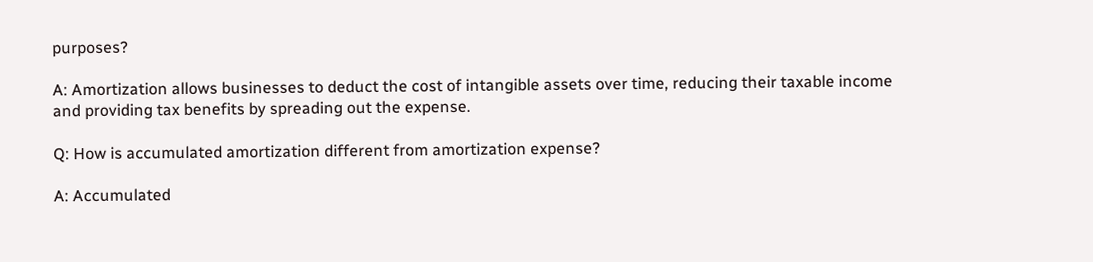purposes?

A: Amortization allows businesses to deduct the cost of intangible assets over time, reducing their taxable income and providing tax benefits by spreading out the expense.

Q: How is accumulated amortization different from amortization expense?

A: Accumulated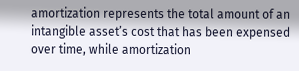amortization represents the total amount of an intangible asset’s cost that has been expensed over time, while amortization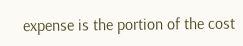expense is the portion of the cost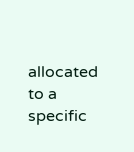allocated to a specific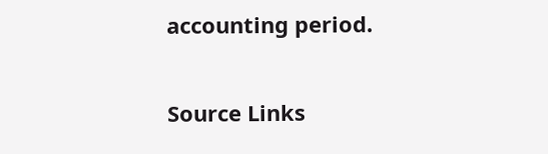accounting period.

Source Links